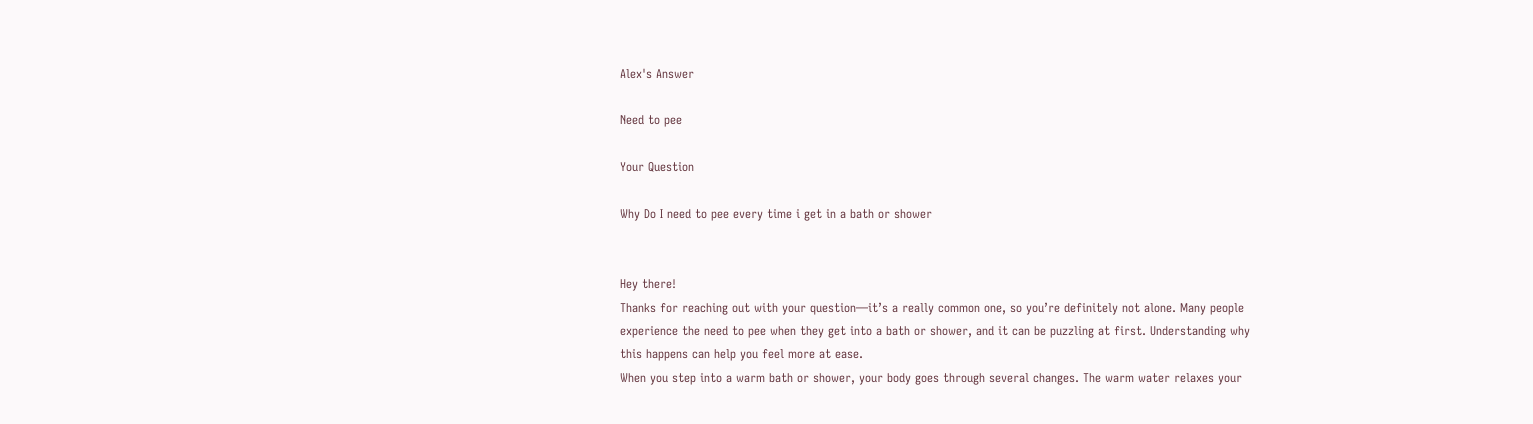Alex's Answer

Need to pee

Your Question

Why Do I need to pee every time i get in a bath or shower


Hey there!
Thanks for reaching out with your question—it’s a really common one, so you’re definitely not alone. Many people experience the need to pee when they get into a bath or shower, and it can be puzzling at first. Understanding why this happens can help you feel more at ease.
When you step into a warm bath or shower, your body goes through several changes. The warm water relaxes your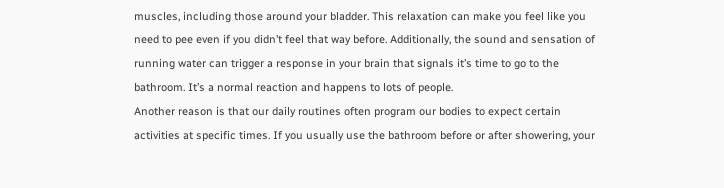muscles, including those around your bladder. This relaxation can make you feel like you need to pee even if you didn’t feel that way before. Additionally, the sound and sensation of running water can trigger a response in your brain that signals it’s time to go to the bathroom. It’s a normal reaction and happens to lots of people.
Another reason is that our daily routines often program our bodies to expect certain activities at specific times. If you usually use the bathroom before or after showering, your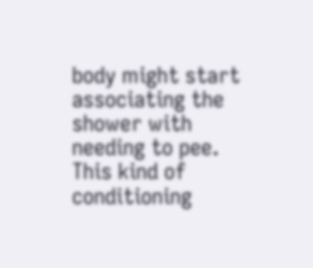body might start associating the shower with needing to pee. This kind of conditioning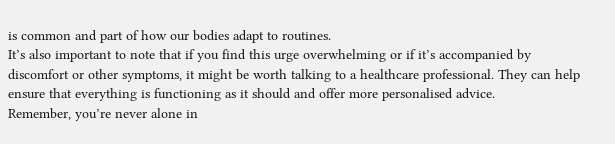is common and part of how our bodies adapt to routines.
It’s also important to note that if you find this urge overwhelming or if it’s accompanied by discomfort or other symptoms, it might be worth talking to a healthcare professional. They can help ensure that everything is functioning as it should and offer more personalised advice.
Remember, you’re never alone in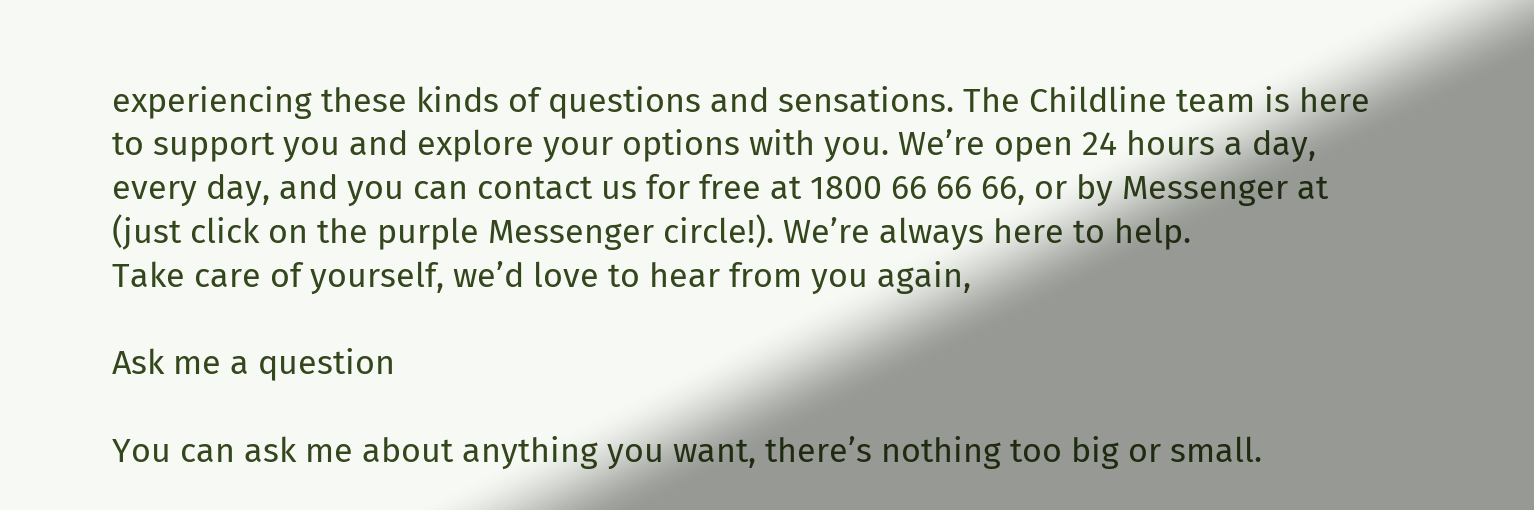experiencing these kinds of questions and sensations. The Childline team is here to support you and explore your options with you. We’re open 24 hours a day, every day, and you can contact us for free at 1800 66 66 66, or by Messenger at (just click on the purple Messenger circle!). We’re always here to help.
Take care of yourself, we’d love to hear from you again,

Ask me a question

You can ask me about anything you want, there’s nothing too big or small.